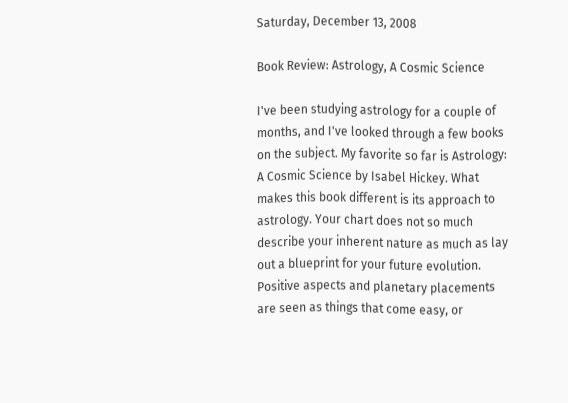Saturday, December 13, 2008

Book Review: Astrology, A Cosmic Science

I've been studying astrology for a couple of months, and I've looked through a few books on the subject. My favorite so far is Astrology: A Cosmic Science by Isabel Hickey. What makes this book different is its approach to astrology. Your chart does not so much describe your inherent nature as much as lay out a blueprint for your future evolution. Positive aspects and planetary placements are seen as things that come easy, or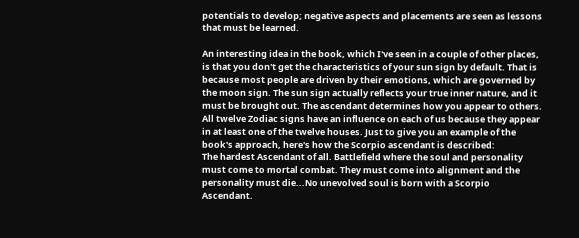potentials to develop; negative aspects and placements are seen as lessons that must be learned.

An interesting idea in the book, which I've seen in a couple of other places, is that you don't get the characteristics of your sun sign by default. That is because most people are driven by their emotions, which are governed by the moon sign. The sun sign actually reflects your true inner nature, and it must be brought out. The ascendant determines how you appear to others. All twelve Zodiac signs have an influence on each of us because they appear in at least one of the twelve houses. Just to give you an example of the book's approach, here's how the Scorpio ascendant is described:
The hardest Ascendant of all. Battlefield where the soul and personality must come to mortal combat. They must come into alignment and the personality must die...No unevolved soul is born with a Scorpio Ascendant.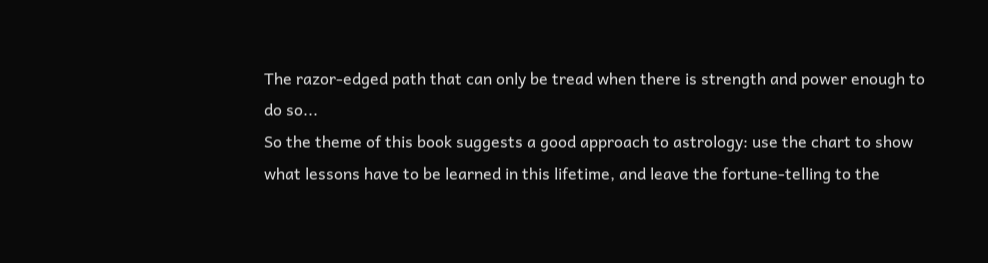The razor-edged path that can only be tread when there is strength and power enough to do so...
So the theme of this book suggests a good approach to astrology: use the chart to show what lessons have to be learned in this lifetime, and leave the fortune-telling to the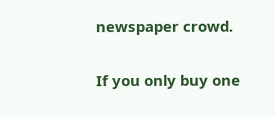newspaper crowd.

If you only buy one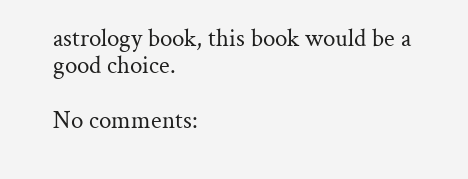astrology book, this book would be a good choice.

No comments: